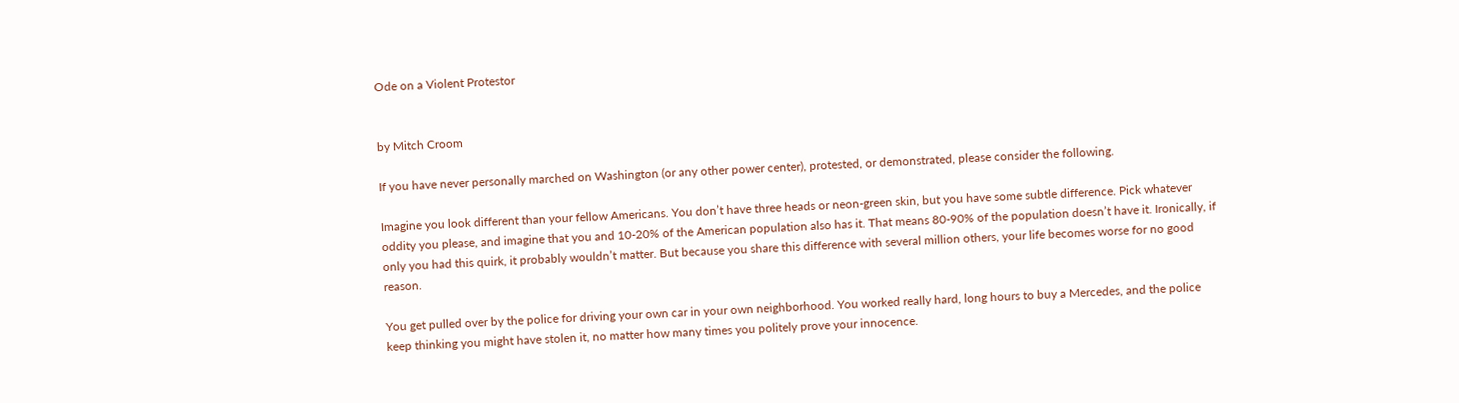Ode on a Violent Protestor


by Mitch Croom

If you have never personally marched on Washington (or any other power center), protested, or demonstrated, please consider the following.

Imagine you look different than your fellow Americans. You don’t have three heads or neon-green skin, but you have some subtle difference. Pick whatever oddity you please, and imagine that you and 10-20% of the American population also has it. That means 80-90% of the population doesn’t have it. Ironically, if only you had this quirk, it probably wouldn’t matter. But because you share this difference with several million others, your life becomes worse for no good reason.

You get pulled over by the police for driving your own car in your own neighborhood. You worked really hard, long hours to buy a Mercedes, and the police keep thinking you might have stolen it, no matter how many times you politely prove your innocence.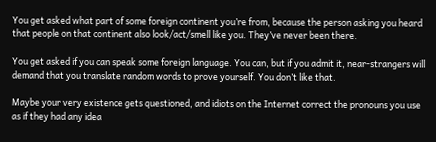You get asked what part of some foreign continent you’re from, because the person asking you heard that people on that continent also look/act/smell like you. They’ve never been there.

You get asked if you can speak some foreign language. You can, but if you admit it, near-strangers will demand that you translate random words to prove yourself. You don’t like that.

Maybe your very existence gets questioned, and idiots on the Internet correct the pronouns you use as if they had any idea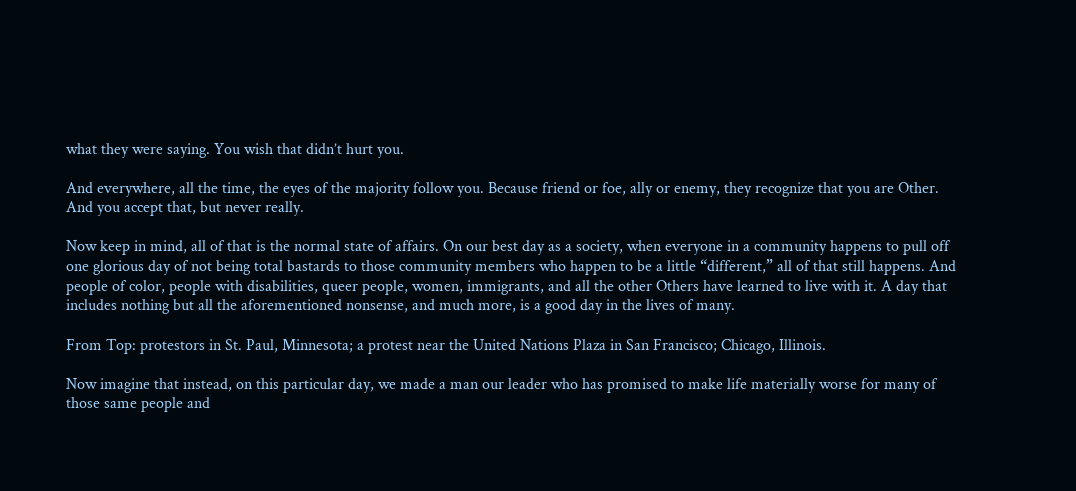what they were saying. You wish that didn’t hurt you.

And everywhere, all the time, the eyes of the majority follow you. Because friend or foe, ally or enemy, they recognize that you are Other. And you accept that, but never really.

Now keep in mind, all of that is the normal state of affairs. On our best day as a society, when everyone in a community happens to pull off one glorious day of not being total bastards to those community members who happen to be a little “different,” all of that still happens. And people of color, people with disabilities, queer people, women, immigrants, and all the other Others have learned to live with it. A day that includes nothing but all the aforementioned nonsense, and much more, is a good day in the lives of many.

From Top: protestors in St. Paul, Minnesota; a protest near the United Nations Plaza in San Francisco; Chicago, Illinois.

Now imagine that instead, on this particular day, we made a man our leader who has promised to make life materially worse for many of those same people and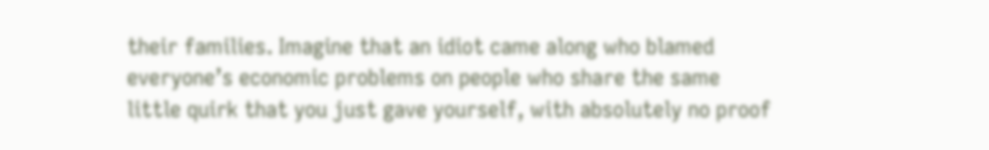their families. Imagine that an idiot came along who blamed everyone’s economic problems on people who share the same little quirk that you just gave yourself, with absolutely no proof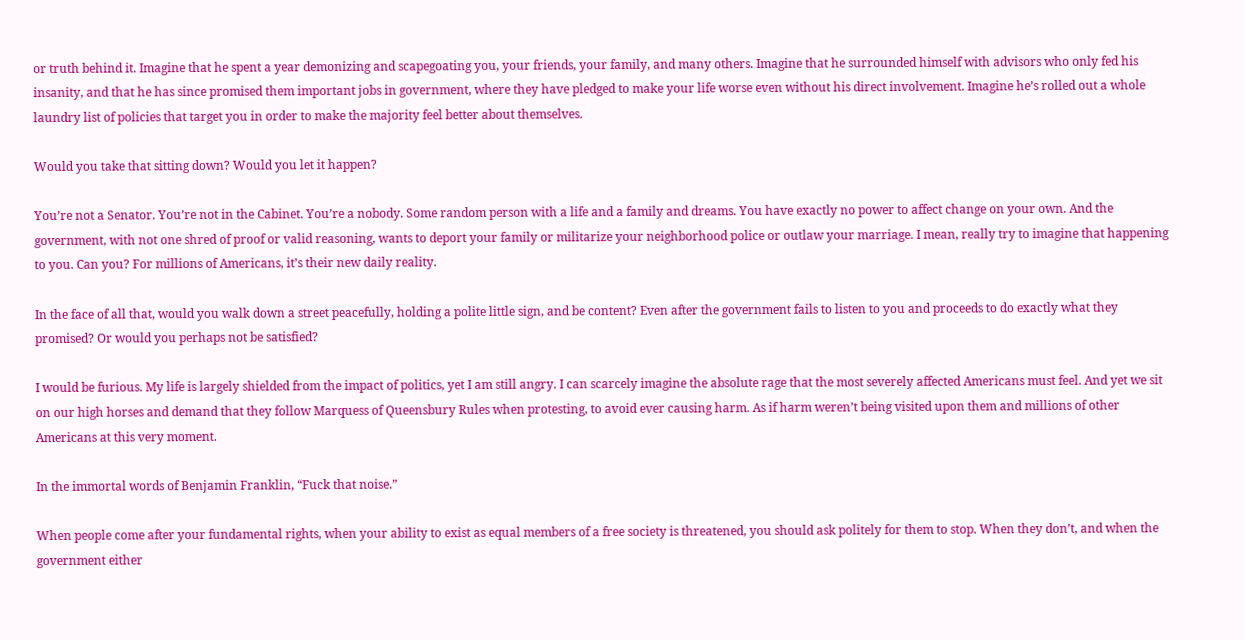or truth behind it. Imagine that he spent a year demonizing and scapegoating you, your friends, your family, and many others. Imagine that he surrounded himself with advisors who only fed his insanity, and that he has since promised them important jobs in government, where they have pledged to make your life worse even without his direct involvement. Imagine he’s rolled out a whole laundry list of policies that target you in order to make the majority feel better about themselves.

Would you take that sitting down? Would you let it happen?

You’re not a Senator. You’re not in the Cabinet. You’re a nobody. Some random person with a life and a family and dreams. You have exactly no power to affect change on your own. And the government, with not one shred of proof or valid reasoning, wants to deport your family or militarize your neighborhood police or outlaw your marriage. I mean, really try to imagine that happening to you. Can you? For millions of Americans, it’s their new daily reality.

In the face of all that, would you walk down a street peacefully, holding a polite little sign, and be content? Even after the government fails to listen to you and proceeds to do exactly what they promised? Or would you perhaps not be satisfied?

I would be furious. My life is largely shielded from the impact of politics, yet I am still angry. I can scarcely imagine the absolute rage that the most severely affected Americans must feel. And yet we sit on our high horses and demand that they follow Marquess of Queensbury Rules when protesting, to avoid ever causing harm. As if harm weren’t being visited upon them and millions of other Americans at this very moment.

In the immortal words of Benjamin Franklin, “Fuck that noise.”

When people come after your fundamental rights, when your ability to exist as equal members of a free society is threatened, you should ask politely for them to stop. When they don’t, and when the government either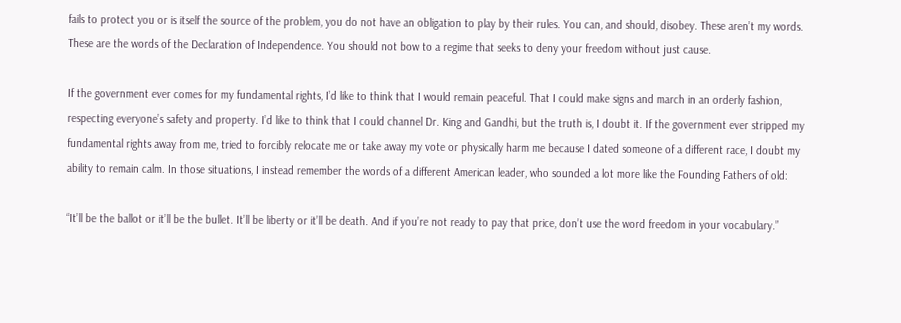fails to protect you or is itself the source of the problem, you do not have an obligation to play by their rules. You can, and should, disobey. These aren’t my words. These are the words of the Declaration of Independence. You should not bow to a regime that seeks to deny your freedom without just cause.

If the government ever comes for my fundamental rights, I’d like to think that I would remain peaceful. That I could make signs and march in an orderly fashion, respecting everyone’s safety and property. I’d like to think that I could channel Dr. King and Gandhi, but the truth is, I doubt it. If the government ever stripped my fundamental rights away from me, tried to forcibly relocate me or take away my vote or physically harm me because I dated someone of a different race, I doubt my ability to remain calm. In those situations, I instead remember the words of a different American leader, who sounded a lot more like the Founding Fathers of old:

“It’ll be the ballot or it’ll be the bullet. It’ll be liberty or it’ll be death. And if you’re not ready to pay that price, don’t use the word freedom in your vocabulary.”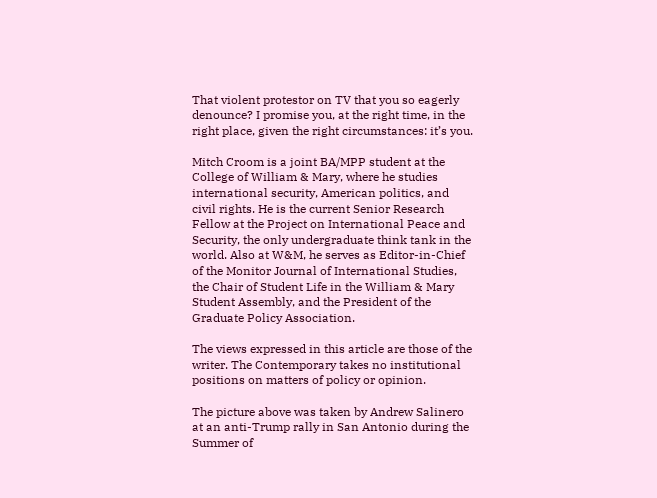That violent protestor on TV that you so eagerly denounce? I promise you, at the right time, in the right place, given the right circumstances: it’s you.

Mitch Croom is a joint BA/MPP student at the College of William & Mary, where he studies international security, American politics, and civil rights. He is the current Senior Research Fellow at the Project on International Peace and Security, the only undergraduate think tank in the world. Also at W&M, he serves as Editor-in-Chief of the Monitor Journal of International Studies, the Chair of Student Life in the William & Mary Student Assembly, and the President of the Graduate Policy Association.

The views expressed in this article are those of the writer. The Contemporary takes no institutional positions on matters of policy or opinion.

The picture above was taken by Andrew Salinero at an anti-Trump rally in San Antonio during the Summer of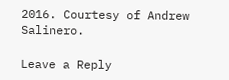2016. Courtesy of Andrew Salinero.

Leave a Reply